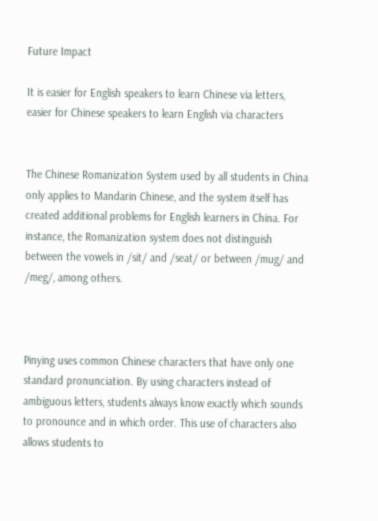Future Impact

It is easier for English speakers to learn Chinese via letters, easier for Chinese speakers to learn English via characters


The Chinese Romanization System used by all students in China only applies to Mandarin Chinese, and the system itself has created additional problems for English learners in China. For instance, the Romanization system does not distinguish between the vowels in /sit/ and /seat/ or between /mug/ and /meg/, among others.



Pinying uses common Chinese characters that have only one standard pronunciation. By using characters instead of ambiguous letters, students always know exactly which sounds to pronounce and in which order. This use of characters also allows students to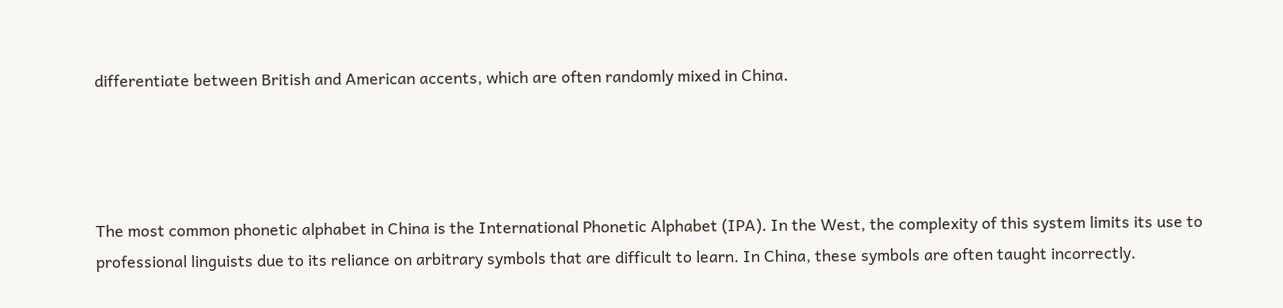differentiate between British and American accents, which are often randomly mixed in China.




The most common phonetic alphabet in China is the International Phonetic Alphabet (IPA). In the West, the complexity of this system limits its use to professional linguists due to its reliance on arbitrary symbols that are difficult to learn. In China, these symbols are often taught incorrectly.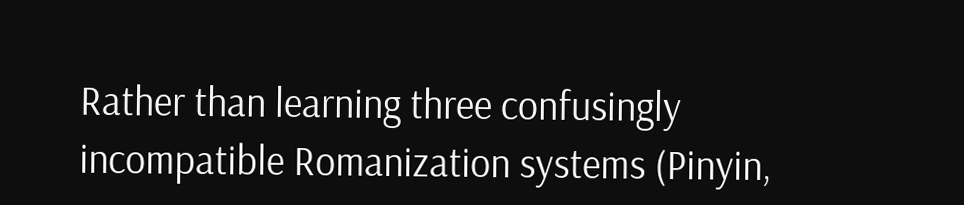Rather than learning three confusingly incompatible Romanization systems (Pinyin,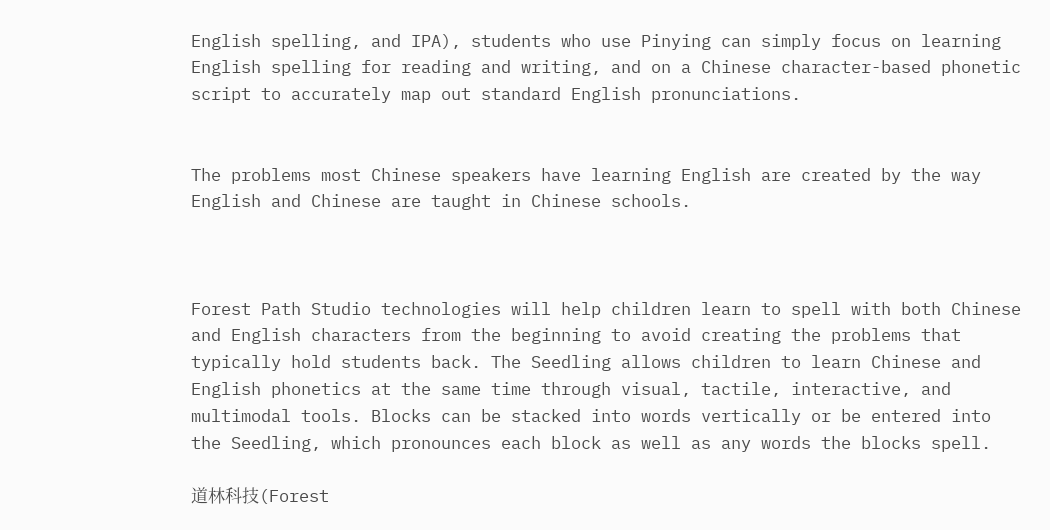English spelling, and IPA), students who use Pinying can simply focus on learning English spelling for reading and writing, and on a Chinese character-based phonetic script to accurately map out standard English pronunciations.


The problems most Chinese speakers have learning English are created by the way English and Chinese are taught in Chinese schools.



Forest Path Studio technologies will help children learn to spell with both Chinese and English characters from the beginning to avoid creating the problems that typically hold students back. The Seedling allows children to learn Chinese and English phonetics at the same time through visual, tactile, interactive, and multimodal tools. Blocks can be stacked into words vertically or be entered into the Seedling, which pronounces each block as well as any words the blocks spell.

道林科技(Forest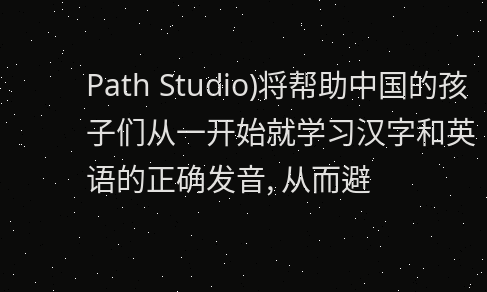Path Studio)将帮助中国的孩子们从一开始就学习汉字和英语的正确发音, 从而避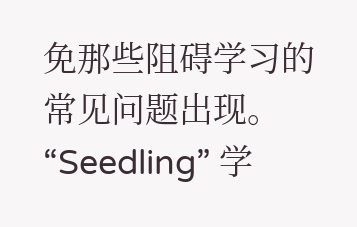免那些阻碍学习的常见问题出现。“Seedling” 学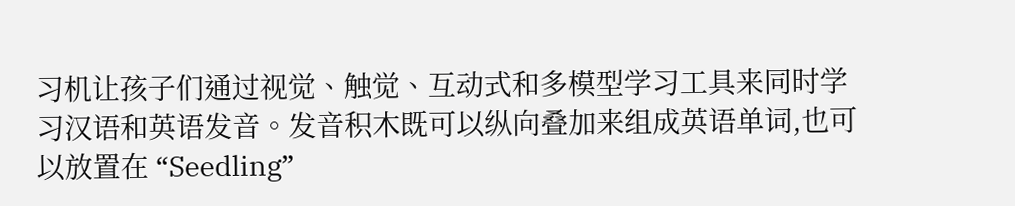习机让孩子们通过视觉、触觉、互动式和多模型学习工具来同时学习汉语和英语发音。发音积木既可以纵向叠加来组成英语单词,也可以放置在 “Seedling”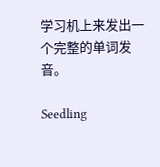学习机上来发出一个完整的单词发音。

Seedling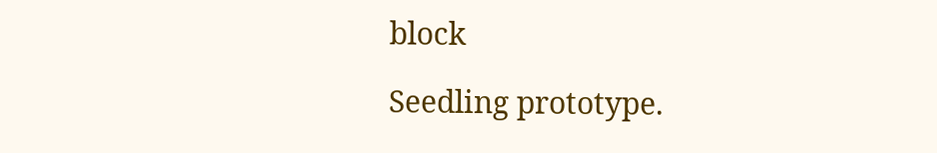block

Seedling prototype.